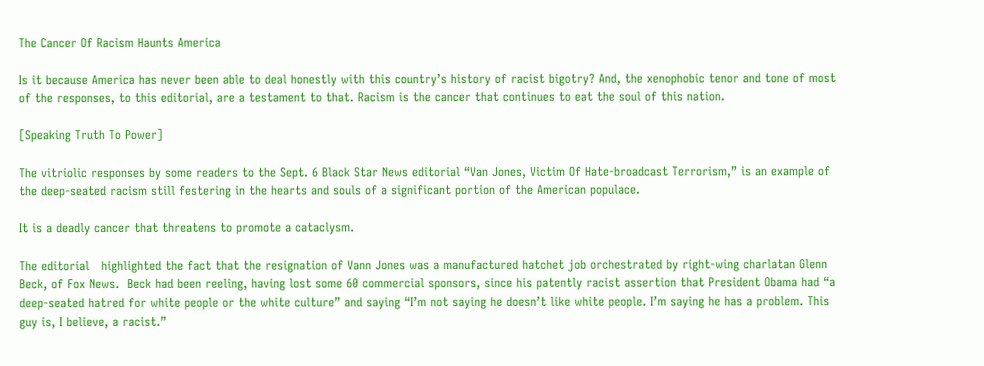The Cancer Of Racism Haunts America

Is it because America has never been able to deal honestly with this country’s history of racist bigotry? And, the xenophobic tenor and tone of most of the responses, to this editorial, are a testament to that. Racism is the cancer that continues to eat the soul of this nation.

[Speaking Truth To Power]

The vitriolic responses by some readers to the Sept. 6 Black Star News editorial “Van Jones, Victim Of Hate-broadcast Terrorism,” is an example of the deep-seated racism still festering in the hearts and souls of a significant portion of the American populace.

It is a deadly cancer that threatens to promote a cataclysm.

The editorial   highlighted the fact that the resignation of Vann Jones was a manufactured hatchet job orchestrated by right-wing charlatan Glenn Beck, of Fox News.  Beck had been reeling, having lost some 60 commercial sponsors, since his patently racist assertion that President Obama had “a deep-seated hatred for white people or the white culture” and saying “I’m not saying he doesn’t like white people. I’m saying he has a problem. This guy is, I believe, a racist.”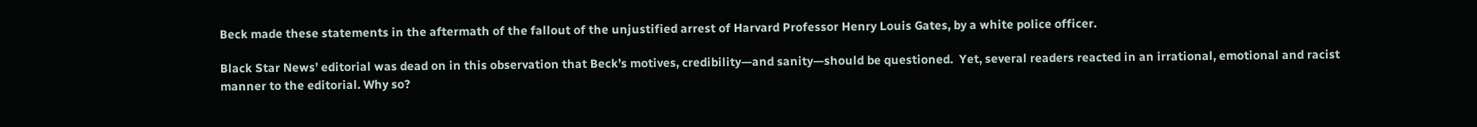Beck made these statements in the aftermath of the fallout of the unjustified arrest of Harvard Professor Henry Louis Gates, by a white police officer.

Black Star News’ editorial was dead on in this observation that Beck’s motives, credibility—and sanity—should be questioned.  Yet, several readers reacted in an irrational, emotional and racist manner to the editorial. Why so?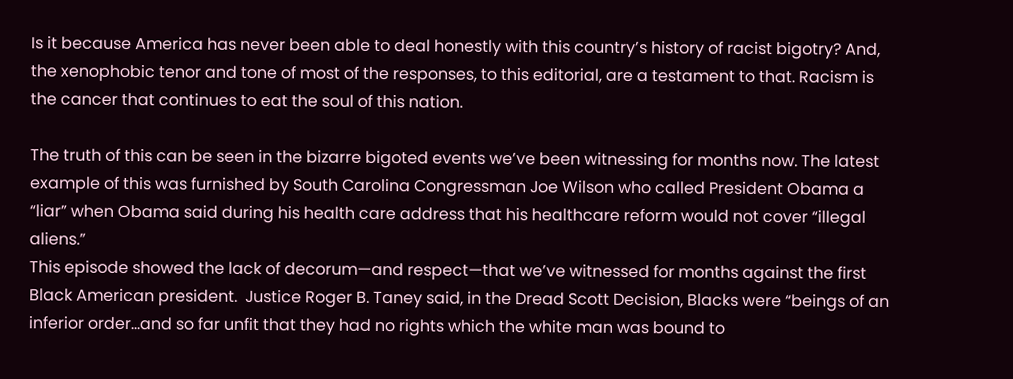Is it because America has never been able to deal honestly with this country’s history of racist bigotry? And, the xenophobic tenor and tone of most of the responses, to this editorial, are a testament to that. Racism is the cancer that continues to eat the soul of this nation.

The truth of this can be seen in the bizarre bigoted events we’ve been witnessing for months now. The latest example of this was furnished by South Carolina Congressman Joe Wilson who called President Obama a “liar” when Obama said during his health care address that his healthcare reform would not cover “illegal aliens.”
This episode showed the lack of decorum—and respect—that we’ve witnessed for months against the first Black American president.  Justice Roger B. Taney said, in the Dread Scott Decision, Blacks were “beings of an inferior order…and so far unfit that they had no rights which the white man was bound to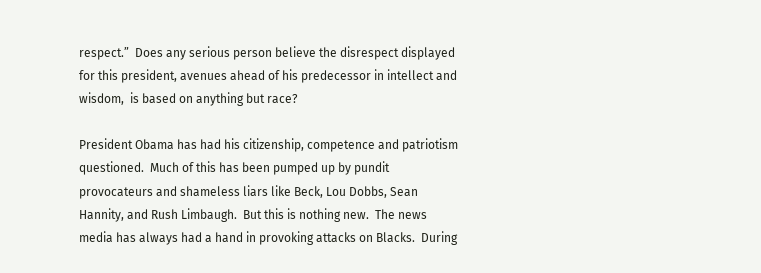respect.”  Does any serious person believe the disrespect displayed for this president, avenues ahead of his predecessor in intellect and wisdom,  is based on anything but race?

President Obama has had his citizenship, competence and patriotism questioned.  Much of this has been pumped up by pundit provocateurs and shameless liars like Beck, Lou Dobbs, Sean Hannity, and Rush Limbaugh.  But this is nothing new.  The news media has always had a hand in provoking attacks on Blacks.  During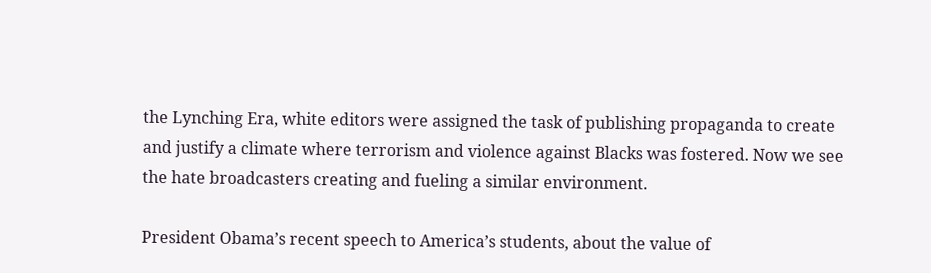the Lynching Era, white editors were assigned the task of publishing propaganda to create and justify a climate where terrorism and violence against Blacks was fostered. Now we see the hate broadcasters creating and fueling a similar environment.

President Obama’s recent speech to America’s students, about the value of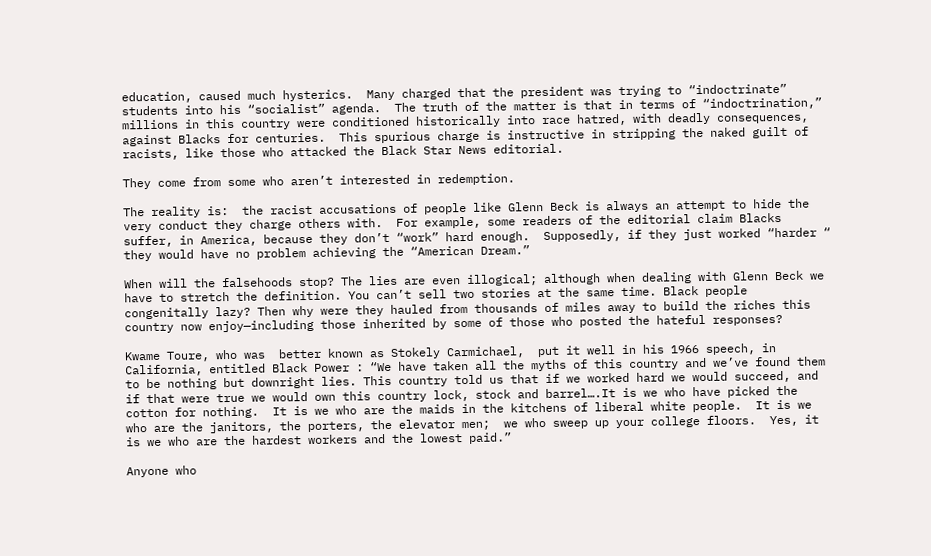education, caused much hysterics.  Many charged that the president was trying to “indoctrinate” students into his “socialist” agenda.  The truth of the matter is that in terms of “indoctrination,” millions in this country were conditioned historically into race hatred, with deadly consequences, against Blacks for centuries.  This spurious charge is instructive in stripping the naked guilt of racists, like those who attacked the Black Star News editorial.

They come from some who aren’t interested in redemption.

The reality is:  the racist accusations of people like Glenn Beck is always an attempt to hide the very conduct they charge others with.  For example, some readers of the editorial claim Blacks suffer, in America, because they don’t “work” hard enough.  Supposedly, if they just worked “harder “ they would have no problem achieving the “American Dream.”

When will the falsehoods stop? The lies are even illogical; although when dealing with Glenn Beck we have to stretch the definition. You can’t sell two stories at the same time. Black people congenitally lazy? Then why were they hauled from thousands of miles away to build the riches this country now enjoy—including those inherited by some of those who posted the hateful responses?

Kwame Toure, who was  better known as Stokely Carmichael,  put it well in his 1966 speech, in California, entitled Black Power : “We have taken all the myths of this country and we’ve found them to be nothing but downright lies. This country told us that if we worked hard we would succeed, and if that were true we would own this country lock, stock and barrel….It is we who have picked the cotton for nothing.  It is we who are the maids in the kitchens of liberal white people.  It is we who are the janitors, the porters, the elevator men;  we who sweep up your college floors.  Yes, it is we who are the hardest workers and the lowest paid.”

Anyone who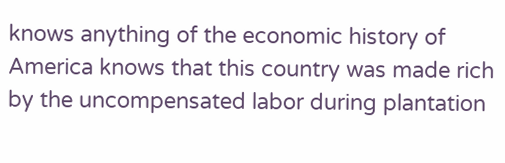knows anything of the economic history of America knows that this country was made rich by the uncompensated labor during plantation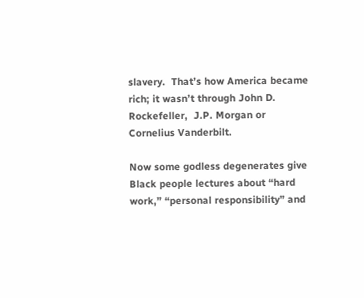slavery.  That’s how America became rich; it wasn’t through John D. Rockefeller,  J.P. Morgan or Cornelius Vanderbilt.

Now some godless degenerates give Black people lectures about “hard work,” “personal responsibility” and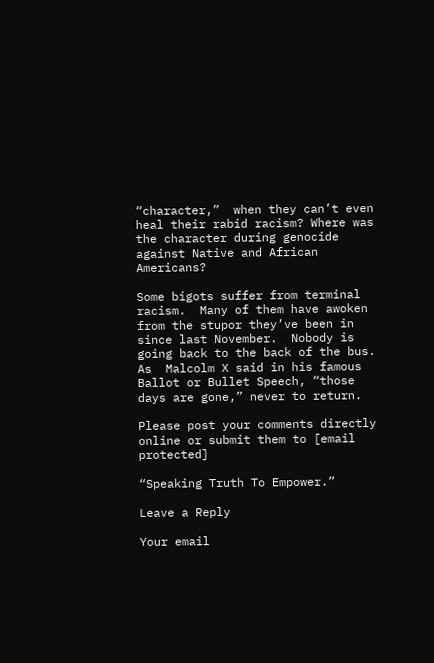“character,”  when they can’t even heal their rabid racism? Where was the character during genocide against Native and African Americans?

Some bigots suffer from terminal racism.  Many of them have awoken from the stupor they’ve been in since last November.  Nobody is going back to the back of the bus.
As  Malcolm X said in his famous Ballot or Bullet Speech, “those days are gone,” never to return.

Please post your comments directly online or submit them to [email protected]

“Speaking Truth To Empower.”

Leave a Reply

Your email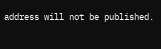address will not be published.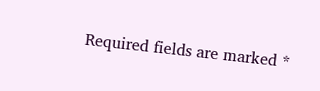Required fields are marked *